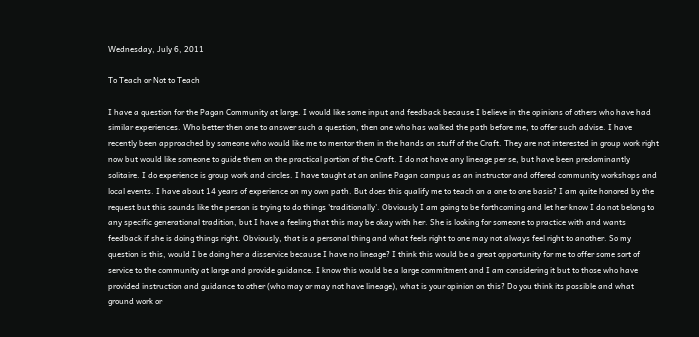Wednesday, July 6, 2011

To Teach or Not to Teach

I have a question for the Pagan Community at large. I would like some input and feedback because I believe in the opinions of others who have had similar experiences. Who better then one to answer such a question, then one who has walked the path before me, to offer such advise. I have recently been approached by someone who would like me to mentor them in the hands on stuff of the Craft. They are not interested in group work right now but would like someone to guide them on the practical portion of the Craft. I do not have any lineage per se, but have been predominantly solitaire. I do experience is group work and circles. I have taught at an online Pagan campus as an instructor and offered community workshops and local events. I have about 14 years of experience on my own path. But does this qualify me to teach on a one to one basis? I am quite honored by the request but this sounds like the person is trying to do things 'traditionally'. Obviously I am going to be forthcoming and let her know I do not belong to any specific generational tradition, but I have a feeling that this may be okay with her. She is looking for someone to practice with and wants feedback if she is doing things right. Obviously, that is a personal thing and what feels right to one may not always feel right to another. So my question is this, would I be doing her a disservice because I have no lineage? I think this would be a great opportunity for me to offer some sort of service to the community at large and provide guidance. I know this would be a large commitment and I am considering it but to those who have provided instruction and guidance to other (who may or may not have lineage), what is your opinion on this? Do you think its possible and what ground work or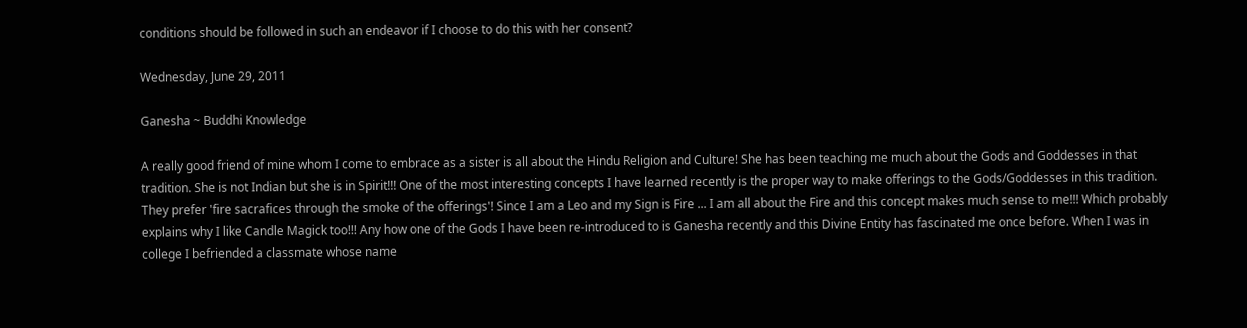conditions should be followed in such an endeavor if I choose to do this with her consent?

Wednesday, June 29, 2011

Ganesha ~ Buddhi Knowledge

A really good friend of mine whom I come to embrace as a sister is all about the Hindu Religion and Culture! She has been teaching me much about the Gods and Goddesses in that tradition. She is not Indian but she is in Spirit!!! One of the most interesting concepts I have learned recently is the proper way to make offerings to the Gods/Goddesses in this tradition. They prefer 'fire sacrafices through the smoke of the offerings'! Since I am a Leo and my Sign is Fire ... I am all about the Fire and this concept makes much sense to me!!! Which probably explains why I like Candle Magick too!!! Any how one of the Gods I have been re-introduced to is Ganesha recently and this Divine Entity has fascinated me once before. When I was in college I befriended a classmate whose name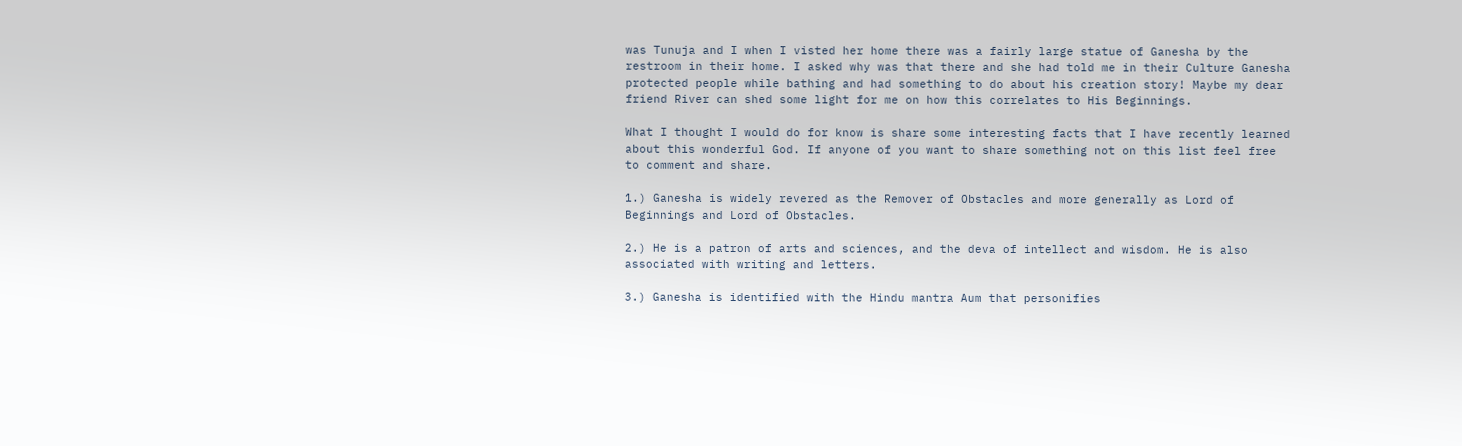was Tunuja and I when I visted her home there was a fairly large statue of Ganesha by the restroom in their home. I asked why was that there and she had told me in their Culture Ganesha protected people while bathing and had something to do about his creation story! Maybe my dear friend River can shed some light for me on how this correlates to His Beginnings.

What I thought I would do for know is share some interesting facts that I have recently learned about this wonderful God. If anyone of you want to share something not on this list feel free to comment and share.

1.) Ganesha is widely revered as the Remover of Obstacles and more generally as Lord of Beginnings and Lord of Obstacles.

2.) He is a patron of arts and sciences, and the deva of intellect and wisdom. He is also associated with writing and letters.

3.) Ganesha is identified with the Hindu mantra Aum that personifies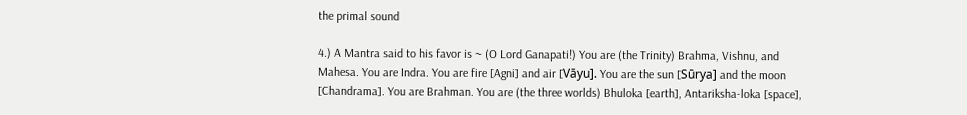the primal sound

4.) A Mantra said to his favor is ~ (O Lord Ganapati!) You are (the Trinity) Brahma, Vishnu, and Mahesa. You are Indra. You are fire [Agni] and air [Vāyu]. You are the sun [Sūrya] and the moon [Chandrama]. You are Brahman. You are (the three worlds) Bhuloka [earth], Antariksha-loka [space],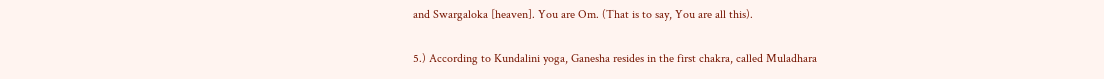and Swargaloka [heaven]. You are Om. (That is to say, You are all this).

5.) According to Kundalini yoga, Ganesha resides in the first chakra, called Muladhara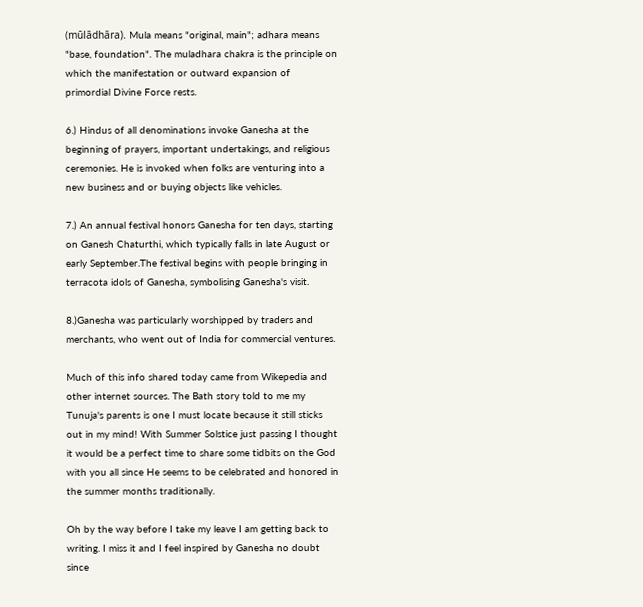(mūlādhāra). Mula means "original, main"; adhara means "base, foundation". The muladhara chakra is the principle on which the manifestation or outward expansion of primordial Divine Force rests.

6.) Hindus of all denominations invoke Ganesha at the beginning of prayers, important undertakings, and religious ceremonies. He is invoked when folks are venturing into a new business and or buying objects like vehicles.

7.) An annual festival honors Ganesha for ten days, starting on Ganesh Chaturthi, which typically falls in late August or early September.The festival begins with people bringing in terracota idols of Ganesha, symbolising Ganesha's visit.

8.)Ganesha was particularly worshipped by traders and merchants, who went out of India for commercial ventures.

Much of this info shared today came from Wikepedia and other internet sources. The Bath story told to me my Tunuja's parents is one I must locate because it still sticks out in my mind! With Summer Solstice just passing I thought it would be a perfect time to share some tidbits on the God with you all since He seems to be celebrated and honored in the summer months traditionally.

Oh by the way before I take my leave I am getting back to writing. I miss it and I feel inspired by Ganesha no doubt since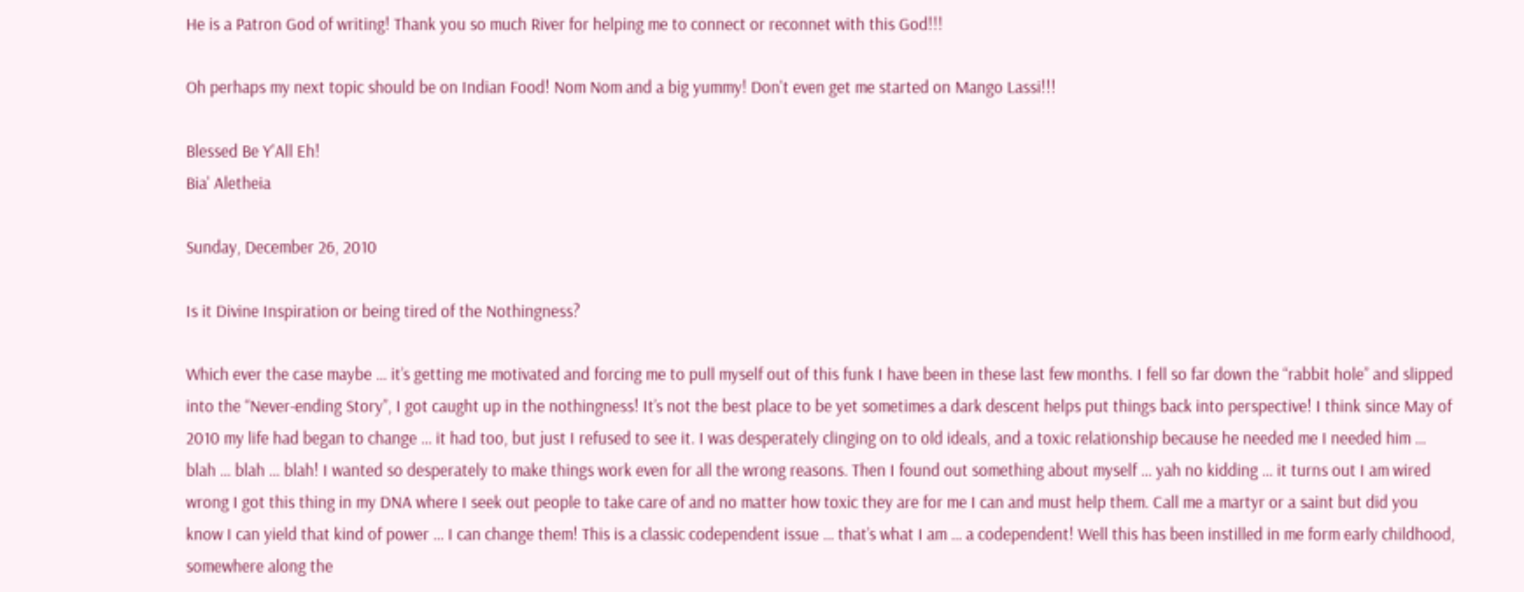He is a Patron God of writing! Thank you so much River for helping me to connect or reconnet with this God!!!

Oh perhaps my next topic should be on Indian Food! Nom Nom and a big yummy! Don't even get me started on Mango Lassi!!!

Blessed Be Y'All Eh!
Bia' Aletheia

Sunday, December 26, 2010

Is it Divine Inspiration or being tired of the Nothingness?

Which ever the case maybe … it’s getting me motivated and forcing me to pull myself out of this funk I have been in these last few months. I fell so far down the “rabbit hole” and slipped into the “Never-ending Story”, I got caught up in the nothingness! It’s not the best place to be yet sometimes a dark descent helps put things back into perspective! I think since May of 2010 my life had began to change … it had too, but just I refused to see it. I was desperately clinging on to old ideals, and a toxic relationship because he needed me I needed him … blah … blah … blah! I wanted so desperately to make things work even for all the wrong reasons. Then I found out something about myself … yah no kidding … it turns out I am wired wrong I got this thing in my DNA where I seek out people to take care of and no matter how toxic they are for me I can and must help them. Call me a martyr or a saint but did you know I can yield that kind of power … I can change them! This is a classic codependent issue … that’s what I am … a codependent! Well this has been instilled in me form early childhood, somewhere along the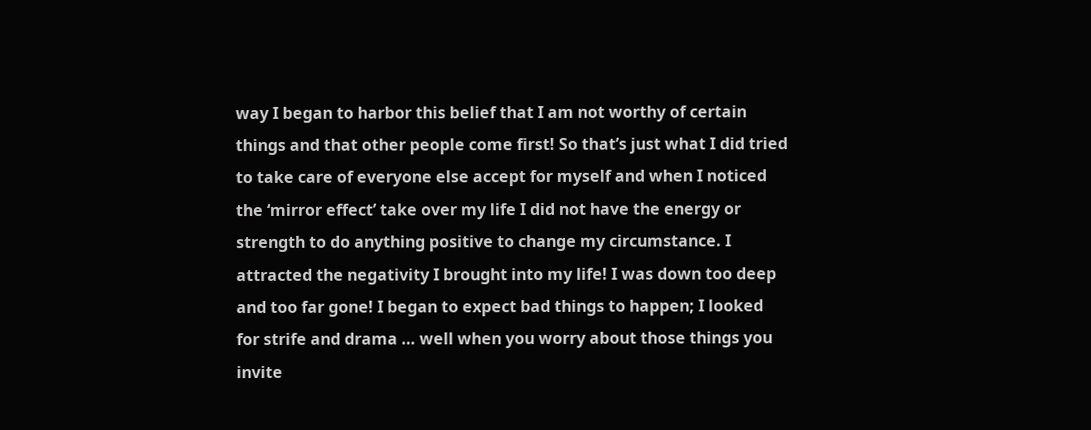way I began to harbor this belief that I am not worthy of certain things and that other people come first! So that’s just what I did tried to take care of everyone else accept for myself and when I noticed the ‘mirror effect’ take over my life I did not have the energy or strength to do anything positive to change my circumstance. I attracted the negativity I brought into my life! I was down too deep and too far gone! I began to expect bad things to happen; I looked for strife and drama … well when you worry about those things you invite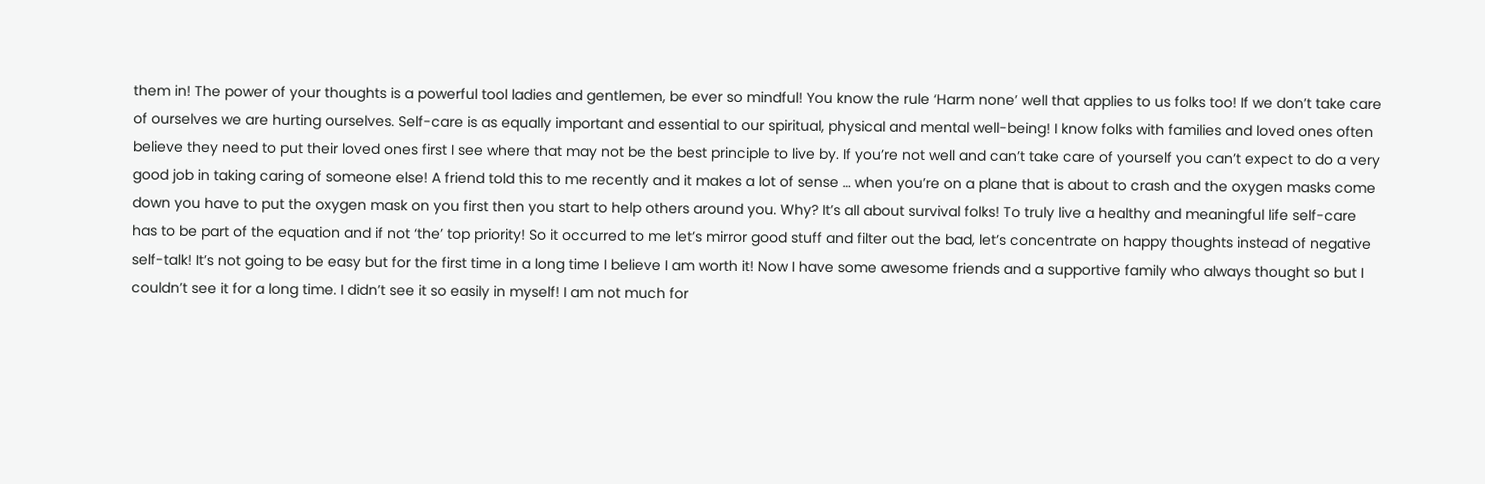them in! The power of your thoughts is a powerful tool ladies and gentlemen, be ever so mindful! You know the rule ‘Harm none’ well that applies to us folks too! If we don’t take care of ourselves we are hurting ourselves. Self-care is as equally important and essential to our spiritual, physical and mental well-being! I know folks with families and loved ones often believe they need to put their loved ones first I see where that may not be the best principle to live by. If you’re not well and can’t take care of yourself you can’t expect to do a very good job in taking caring of someone else! A friend told this to me recently and it makes a lot of sense … when you’re on a plane that is about to crash and the oxygen masks come down you have to put the oxygen mask on you first then you start to help others around you. Why? It’s all about survival folks! To truly live a healthy and meaningful life self-care has to be part of the equation and if not ‘the’ top priority! So it occurred to me let’s mirror good stuff and filter out the bad, let’s concentrate on happy thoughts instead of negative self-talk! It’s not going to be easy but for the first time in a long time I believe I am worth it! Now I have some awesome friends and a supportive family who always thought so but I couldn’t see it for a long time. I didn’t see it so easily in myself! I am not much for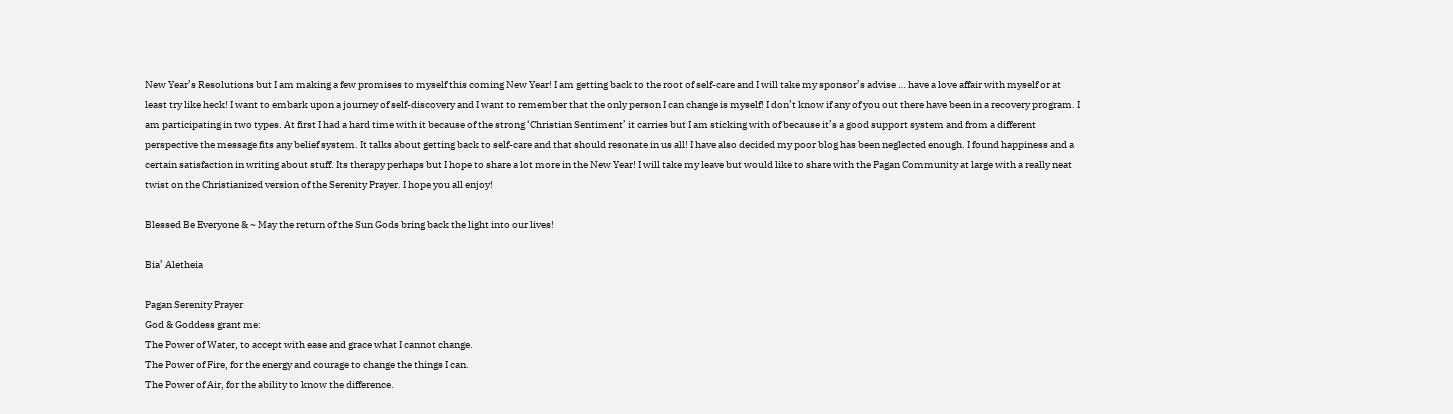New Year’s Resolutions but I am making a few promises to myself this coming New Year! I am getting back to the root of self-care and I will take my sponsor’s advise … have a love affair with myself or at least try like heck! I want to embark upon a journey of self-discovery and I want to remember that the only person I can change is myself! I don’t know if any of you out there have been in a recovery program. I am participating in two types. At first I had a hard time with it because of the strong ‘Christian Sentiment’ it carries but I am sticking with of because it’s a good support system and from a different perspective the message fits any belief system. It talks about getting back to self-care and that should resonate in us all! I have also decided my poor blog has been neglected enough. I found happiness and a certain satisfaction in writing about stuff. Its therapy perhaps but I hope to share a lot more in the New Year! I will take my leave but would like to share with the Pagan Community at large with a really neat twist on the Christianized version of the Serenity Prayer. I hope you all enjoy!

Blessed Be Everyone & ~ May the return of the Sun Gods bring back the light into our lives!

Bia’ Aletheia

Pagan Serenity Prayer
God & Goddess grant me:
The Power of Water, to accept with ease and grace what I cannot change.
The Power of Fire, for the energy and courage to change the things I can.
The Power of Air, for the ability to know the difference.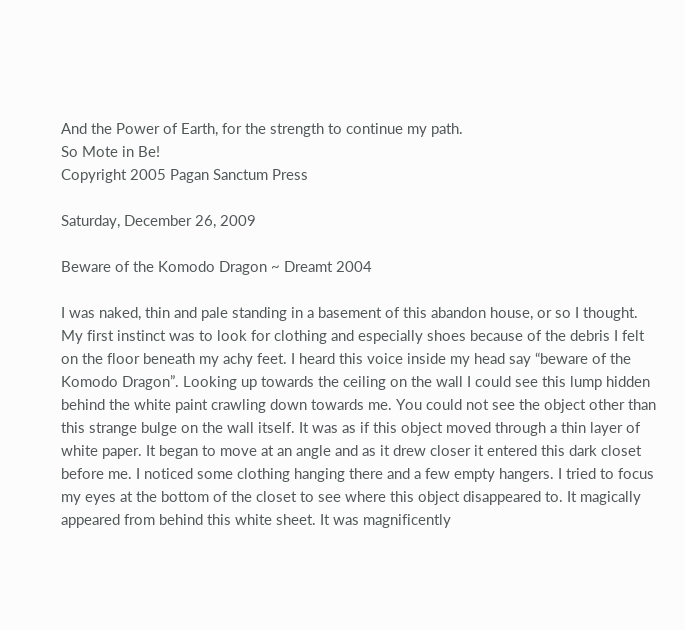And the Power of Earth, for the strength to continue my path.
So Mote in Be!
Copyright 2005 Pagan Sanctum Press

Saturday, December 26, 2009

Beware of the Komodo Dragon ~ Dreamt 2004

I was naked, thin and pale standing in a basement of this abandon house, or so I thought. My first instinct was to look for clothing and especially shoes because of the debris I felt on the floor beneath my achy feet. I heard this voice inside my head say “beware of the Komodo Dragon”. Looking up towards the ceiling on the wall I could see this lump hidden behind the white paint crawling down towards me. You could not see the object other than this strange bulge on the wall itself. It was as if this object moved through a thin layer of white paper. It began to move at an angle and as it drew closer it entered this dark closet before me. I noticed some clothing hanging there and a few empty hangers. I tried to focus my eyes at the bottom of the closet to see where this object disappeared to. It magically appeared from behind this white sheet. It was magnificently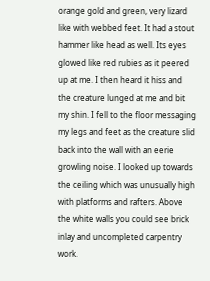orange gold and green, very lizard like with webbed feet. It had a stout hammer like head as well. Its eyes glowed like red rubies as it peered up at me. I then heard it hiss and the creature lunged at me and bit my shin. I fell to the floor messaging my legs and feet as the creature slid back into the wall with an eerie growling noise. I looked up towards the ceiling which was unusually high with platforms and rafters. Above the white walls you could see brick inlay and uncompleted carpentry work.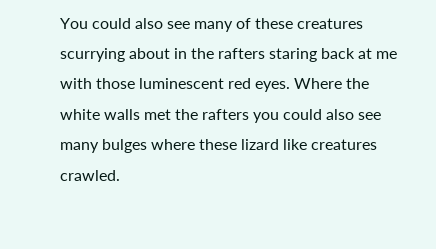You could also see many of these creatures scurrying about in the rafters staring back at me with those luminescent red eyes. Where the white walls met the rafters you could also see many bulges where these lizard like creatures crawled.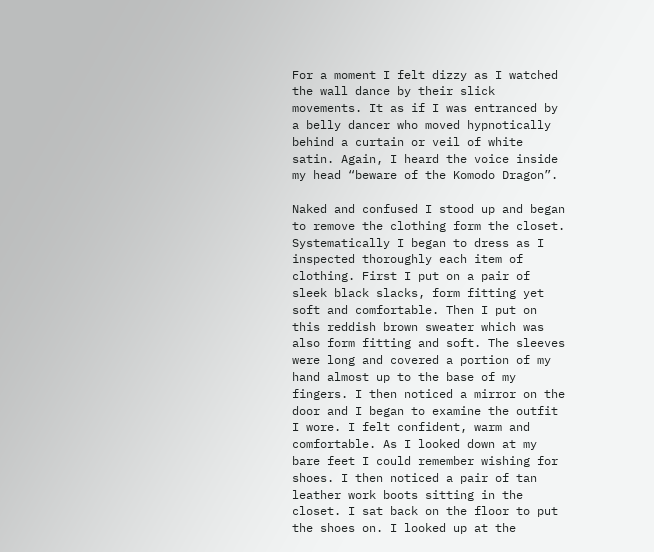For a moment I felt dizzy as I watched the wall dance by their slick movements. It as if I was entranced by a belly dancer who moved hypnotically behind a curtain or veil of white satin. Again, I heard the voice inside my head “beware of the Komodo Dragon”.

Naked and confused I stood up and began to remove the clothing form the closet. Systematically I began to dress as I inspected thoroughly each item of clothing. First I put on a pair of sleek black slacks, form fitting yet soft and comfortable. Then I put on this reddish brown sweater which was also form fitting and soft. The sleeves were long and covered a portion of my hand almost up to the base of my fingers. I then noticed a mirror on the door and I began to examine the outfit I wore. I felt confident, warm and comfortable. As I looked down at my bare feet I could remember wishing for shoes. I then noticed a pair of tan leather work boots sitting in the closet. I sat back on the floor to put the shoes on. I looked up at the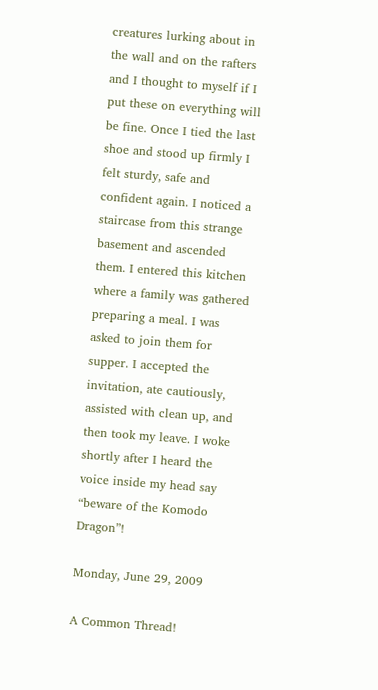creatures lurking about in the wall and on the rafters and I thought to myself if I put these on everything will be fine. Once I tied the last shoe and stood up firmly I felt sturdy, safe and confident again. I noticed a staircase from this strange basement and ascended them. I entered this kitchen where a family was gathered preparing a meal. I was asked to join them for supper. I accepted the invitation, ate cautiously, assisted with clean up, and then took my leave. I woke shortly after I heard the voice inside my head say “beware of the Komodo Dragon”!

Monday, June 29, 2009

A Common Thread!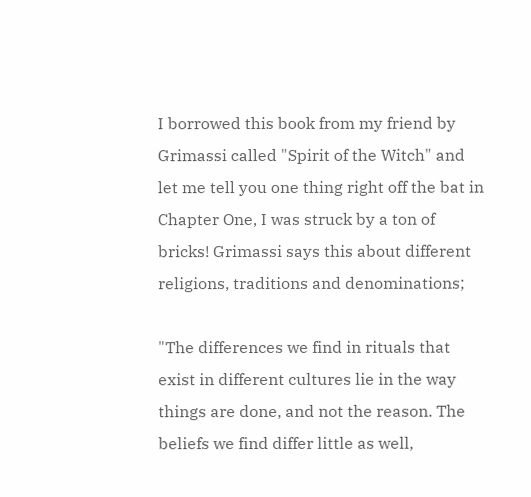I borrowed this book from my friend by Grimassi called "Spirit of the Witch" and let me tell you one thing right off the bat in Chapter One, I was struck by a ton of bricks! Grimassi says this about different religions, traditions and denominations;

"The differences we find in rituals that exist in different cultures lie in the way things are done, and not the reason. The beliefs we find differ little as well,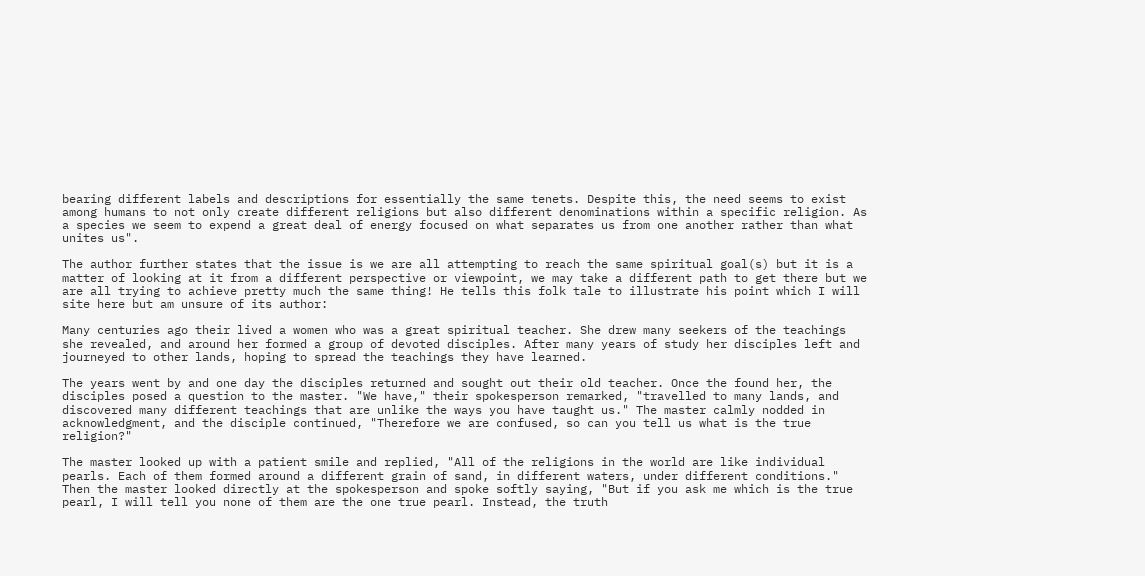bearing different labels and descriptions for essentially the same tenets. Despite this, the need seems to exist among humans to not only create different religions but also different denominations within a specific religion. As a species we seem to expend a great deal of energy focused on what separates us from one another rather than what unites us".

The author further states that the issue is we are all attempting to reach the same spiritual goal(s) but it is a matter of looking at it from a different perspective or viewpoint, we may take a different path to get there but we are all trying to achieve pretty much the same thing! He tells this folk tale to illustrate his point which I will site here but am unsure of its author:

Many centuries ago their lived a women who was a great spiritual teacher. She drew many seekers of the teachings she revealed, and around her formed a group of devoted disciples. After many years of study her disciples left and journeyed to other lands, hoping to spread the teachings they have learned.

The years went by and one day the disciples returned and sought out their old teacher. Once the found her, the disciples posed a question to the master. "We have," their spokesperson remarked, "travelled to many lands, and discovered many different teachings that are unlike the ways you have taught us." The master calmly nodded in acknowledgment, and the disciple continued, "Therefore we are confused, so can you tell us what is the true religion?"

The master looked up with a patient smile and replied, "All of the religions in the world are like individual pearls. Each of them formed around a different grain of sand, in different waters, under different conditions." Then the master looked directly at the spokesperson and spoke softly saying, "But if you ask me which is the true pearl, I will tell you none of them are the one true pearl. Instead, the truth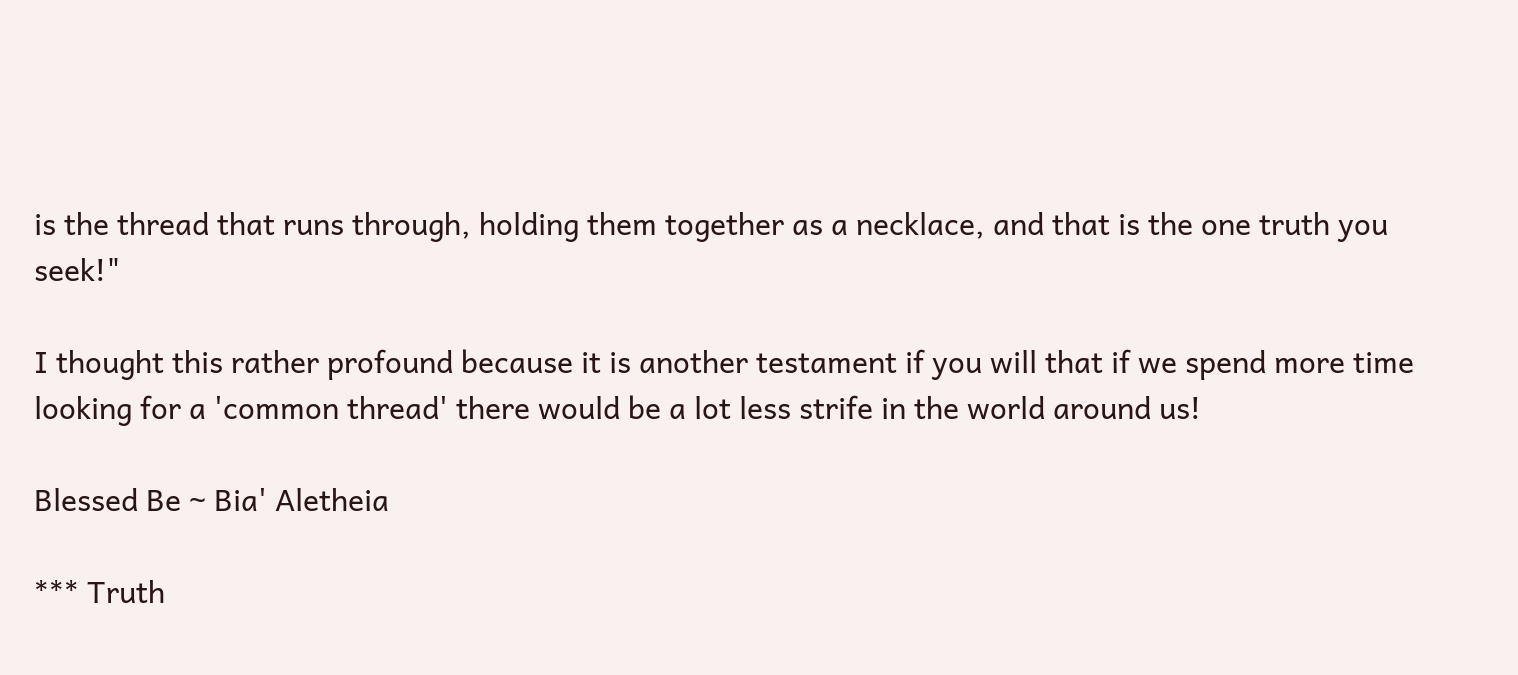is the thread that runs through, holding them together as a necklace, and that is the one truth you seek!"

I thought this rather profound because it is another testament if you will that if we spend more time looking for a 'common thread' there would be a lot less strife in the world around us!

Blessed Be ~ Bia' Aletheia

*** Truth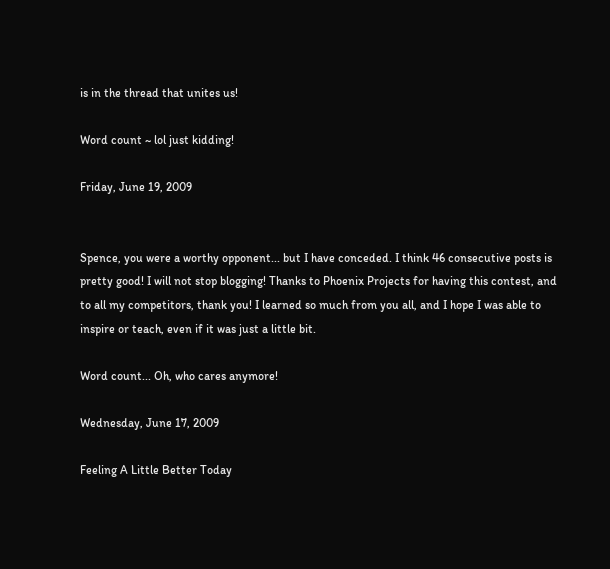is in the thread that unites us!

Word count ~ lol just kidding!

Friday, June 19, 2009


Spence, you were a worthy opponent... but I have conceded. I think 46 consecutive posts is pretty good! I will not stop blogging! Thanks to Phoenix Projects for having this contest, and to all my competitors, thank you! I learned so much from you all, and I hope I was able to inspire or teach, even if it was just a little bit.

Word count... Oh, who cares anymore!

Wednesday, June 17, 2009

Feeling A Little Better Today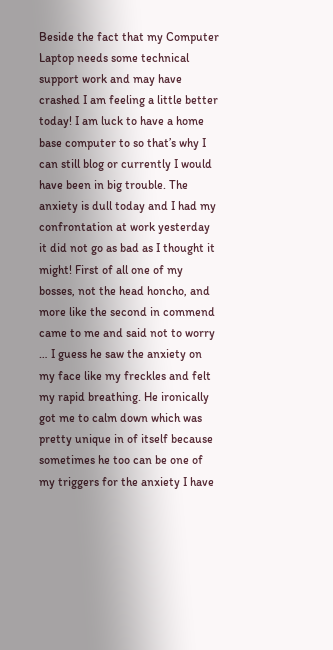Beside the fact that my Computer Laptop needs some technical support work and may have crashed I am feeling a little better today! I am luck to have a home base computer to so that’s why I can still blog or currently I would have been in big trouble. The anxiety is dull today and I had my confrontation at work yesterday it did not go as bad as I thought it might! First of all one of my bosses, not the head honcho, and more like the second in commend came to me and said not to worry … I guess he saw the anxiety on my face like my freckles and felt my rapid breathing. He ironically got me to calm down which was pretty unique in of itself because sometimes he too can be one of my triggers for the anxiety I have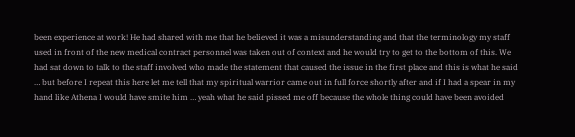been experience at work! He had shared with me that he believed it was a misunderstanding and that the terminology my staff used in front of the new medical contract personnel was taken out of context and he would try to get to the bottom of this. We had sat down to talk to the staff involved who made the statement that caused the issue in the first place and this is what he said … but before I repeat this here let me tell that my spiritual warrior came out in full force shortly after and if I had a spear in my hand like Athena I would have smite him … yeah what he said pissed me off because the whole thing could have been avoided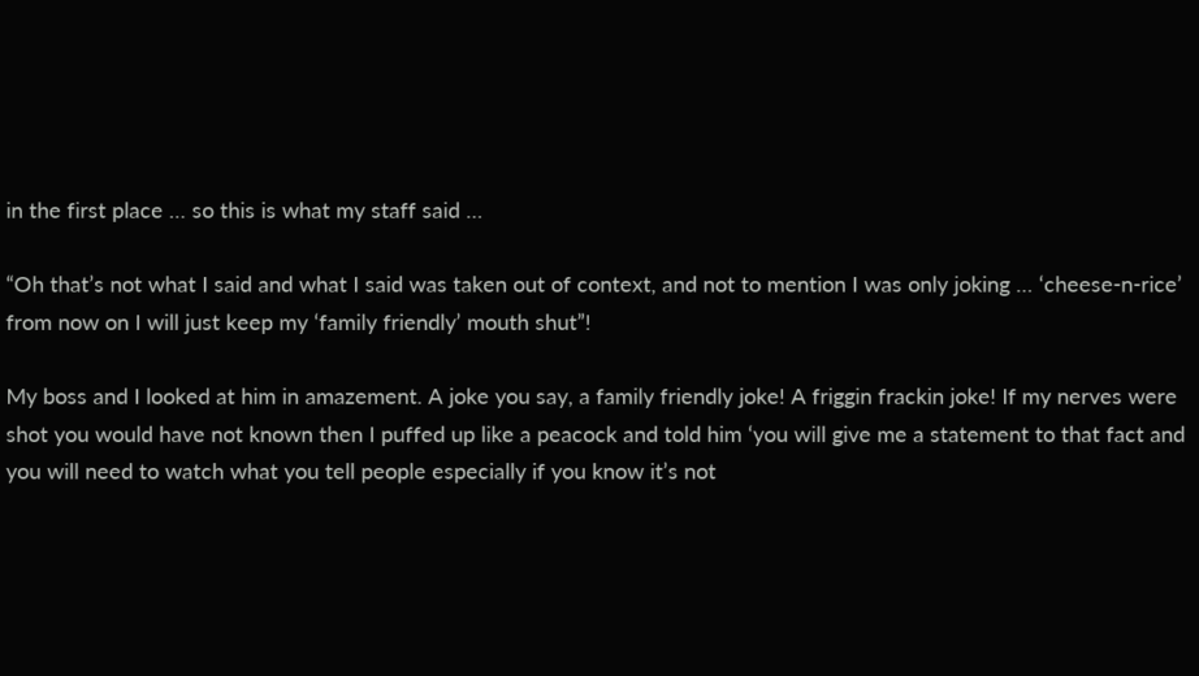in the first place … so this is what my staff said …

“Oh that’s not what I said and what I said was taken out of context, and not to mention I was only joking … ‘cheese-n-rice’ from now on I will just keep my ‘family friendly’ mouth shut”!

My boss and I looked at him in amazement. A joke you say, a family friendly joke! A friggin frackin joke! If my nerves were shot you would have not known then I puffed up like a peacock and told him ‘you will give me a statement to that fact and you will need to watch what you tell people especially if you know it’s not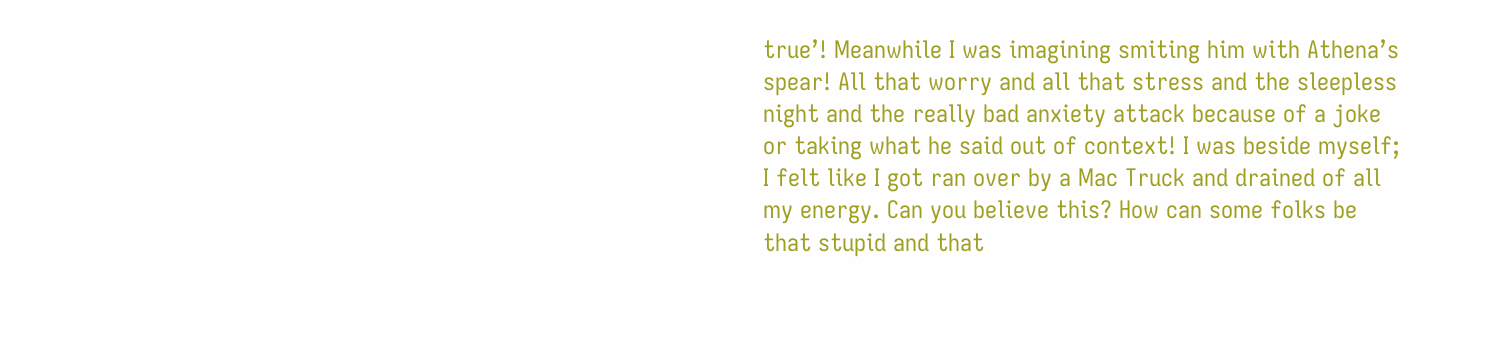true’! Meanwhile I was imagining smiting him with Athena’s spear! All that worry and all that stress and the sleepless night and the really bad anxiety attack because of a joke or taking what he said out of context! I was beside myself; I felt like I got ran over by a Mac Truck and drained of all my energy. Can you believe this? How can some folks be that stupid and that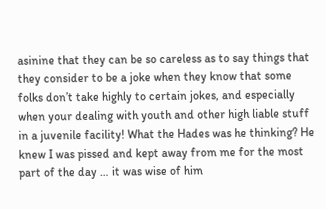asinine that they can be so careless as to say things that they consider to be a joke when they know that some folks don’t take highly to certain jokes, and especially when your dealing with youth and other high liable stuff in a juvenile facility! What the Hades was he thinking? He knew I was pissed and kept away from me for the most part of the day … it was wise of him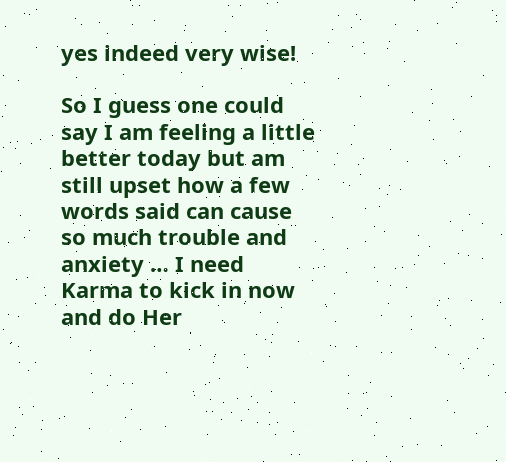yes indeed very wise!

So I guess one could say I am feeling a little better today but am still upset how a few words said can cause so much trouble and anxiety … I need Karma to kick in now and do Her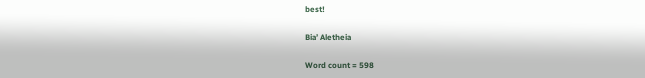best!

Bia’ Aletheia

Word count = 598